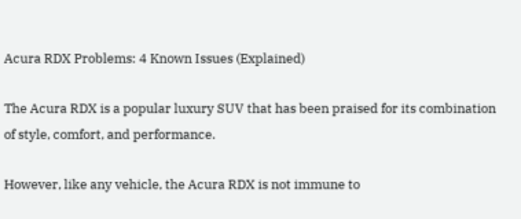Acura RDX Problems: 4 Known Issues (Explained)

The Acura RDX is a popular luxury SUV that has been praised for its combination of style, comfort, and performance.

However, like any vehicle, the Acura RDX is not immune to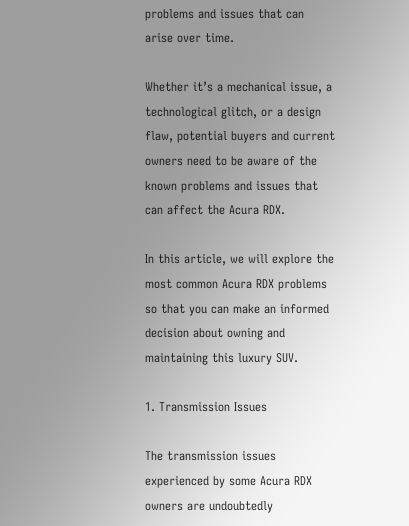problems and issues that can arise over time.

Whether it’s a mechanical issue, a technological glitch, or a design flaw, potential buyers and current owners need to be aware of the known problems and issues that can affect the Acura RDX.

In this article, we will explore the most common Acura RDX problems so that you can make an informed decision about owning and maintaining this luxury SUV.

1. Transmission Issues

The transmission issues experienced by some Acura RDX owners are undoubtedly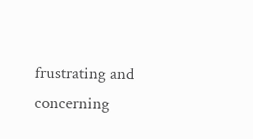frustrating and concerning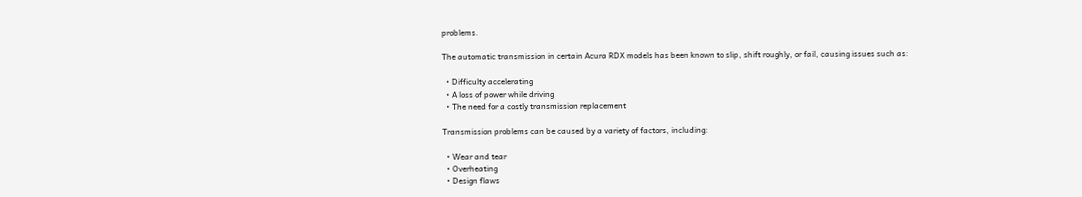problems.

The automatic transmission in certain Acura RDX models has been known to slip, shift roughly, or fail, causing issues such as:

  • Difficulty accelerating
  • A loss of power while driving
  • The need for a costly transmission replacement

Transmission problems can be caused by a variety of factors, including:

  • Wear and tear
  • Overheating
  • Design flaws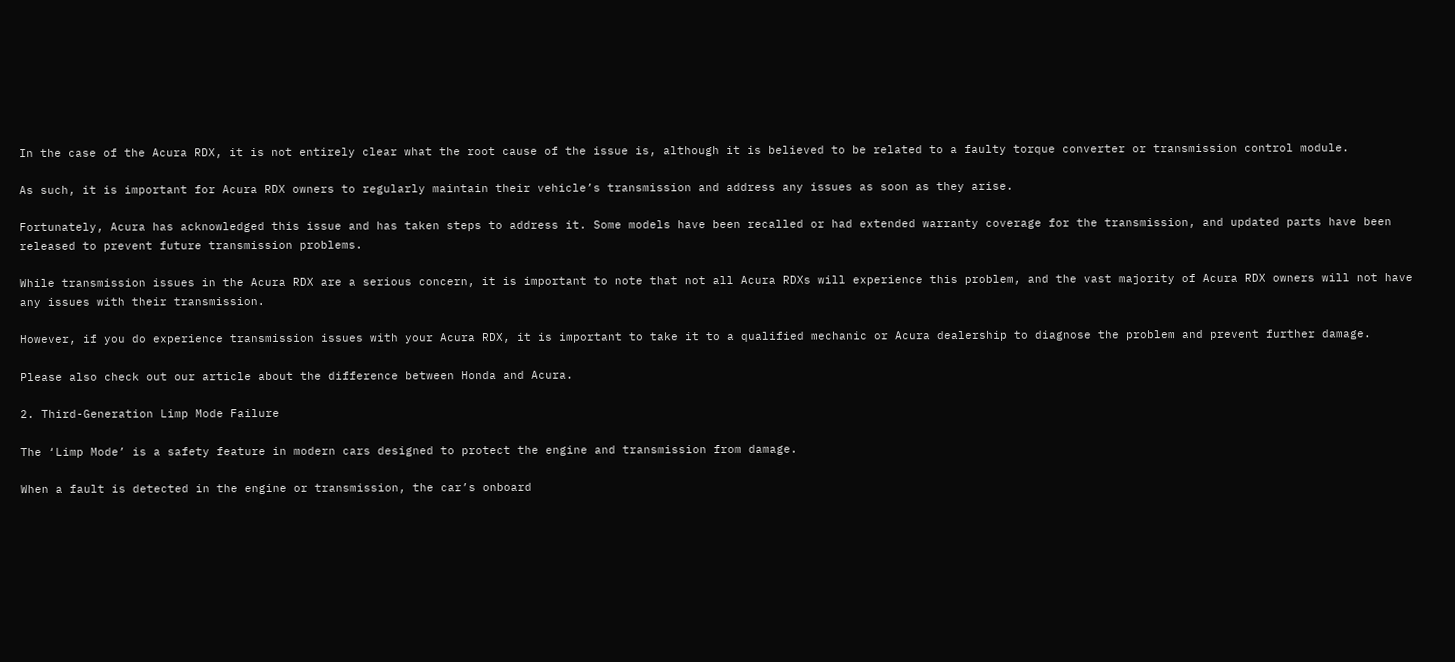In the case of the Acura RDX, it is not entirely clear what the root cause of the issue is, although it is believed to be related to a faulty torque converter or transmission control module.

As such, it is important for Acura RDX owners to regularly maintain their vehicle’s transmission and address any issues as soon as they arise.

Fortunately, Acura has acknowledged this issue and has taken steps to address it. Some models have been recalled or had extended warranty coverage for the transmission, and updated parts have been released to prevent future transmission problems.

While transmission issues in the Acura RDX are a serious concern, it is important to note that not all Acura RDXs will experience this problem, and the vast majority of Acura RDX owners will not have any issues with their transmission.

However, if you do experience transmission issues with your Acura RDX, it is important to take it to a qualified mechanic or Acura dealership to diagnose the problem and prevent further damage.

Please also check out our article about the difference between Honda and Acura.

2. Third-Generation Limp Mode Failure

The ‘Limp Mode’ is a safety feature in modern cars designed to protect the engine and transmission from damage.

When a fault is detected in the engine or transmission, the car’s onboard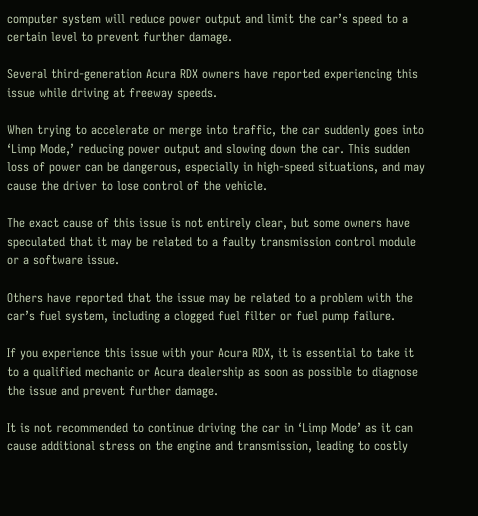computer system will reduce power output and limit the car’s speed to a certain level to prevent further damage.

Several third-generation Acura RDX owners have reported experiencing this issue while driving at freeway speeds.

When trying to accelerate or merge into traffic, the car suddenly goes into ‘Limp Mode,’ reducing power output and slowing down the car. This sudden loss of power can be dangerous, especially in high-speed situations, and may cause the driver to lose control of the vehicle.

The exact cause of this issue is not entirely clear, but some owners have speculated that it may be related to a faulty transmission control module or a software issue.

Others have reported that the issue may be related to a problem with the car’s fuel system, including a clogged fuel filter or fuel pump failure.

If you experience this issue with your Acura RDX, it is essential to take it to a qualified mechanic or Acura dealership as soon as possible to diagnose the issue and prevent further damage.

It is not recommended to continue driving the car in ‘Limp Mode’ as it can cause additional stress on the engine and transmission, leading to costly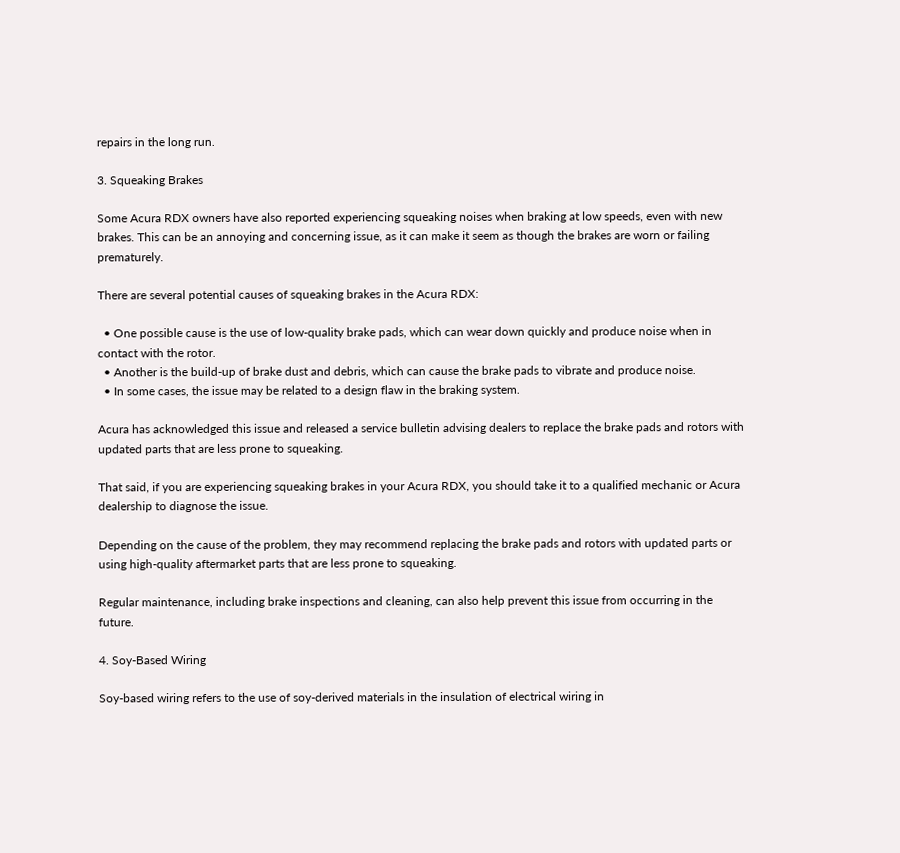repairs in the long run.

3. Squeaking Brakes

Some Acura RDX owners have also reported experiencing squeaking noises when braking at low speeds, even with new brakes. This can be an annoying and concerning issue, as it can make it seem as though the brakes are worn or failing prematurely.

There are several potential causes of squeaking brakes in the Acura RDX:

  • One possible cause is the use of low-quality brake pads, which can wear down quickly and produce noise when in contact with the rotor.
  • Another is the build-up of brake dust and debris, which can cause the brake pads to vibrate and produce noise.
  • In some cases, the issue may be related to a design flaw in the braking system.

Acura has acknowledged this issue and released a service bulletin advising dealers to replace the brake pads and rotors with updated parts that are less prone to squeaking.

That said, if you are experiencing squeaking brakes in your Acura RDX, you should take it to a qualified mechanic or Acura dealership to diagnose the issue.

Depending on the cause of the problem, they may recommend replacing the brake pads and rotors with updated parts or using high-quality aftermarket parts that are less prone to squeaking.

Regular maintenance, including brake inspections and cleaning, can also help prevent this issue from occurring in the future.

4. Soy-Based Wiring

Soy-based wiring refers to the use of soy-derived materials in the insulation of electrical wiring in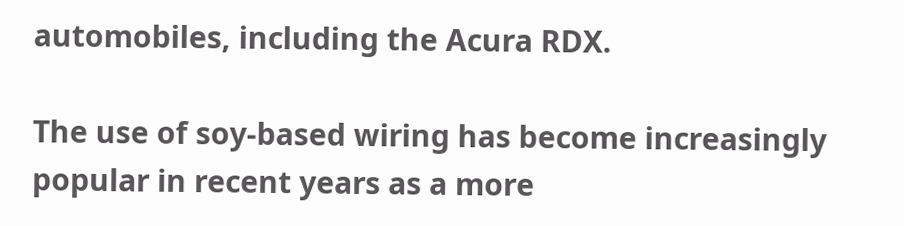automobiles, including the Acura RDX.

The use of soy-based wiring has become increasingly popular in recent years as a more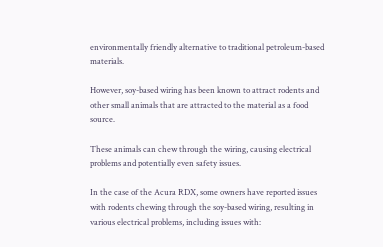environmentally friendly alternative to traditional petroleum-based materials.

However, soy-based wiring has been known to attract rodents and other small animals that are attracted to the material as a food source.

These animals can chew through the wiring, causing electrical problems and potentially even safety issues.

In the case of the Acura RDX, some owners have reported issues with rodents chewing through the soy-based wiring, resulting in various electrical problems, including issues with: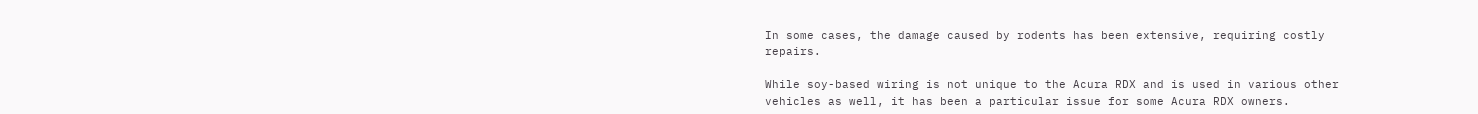In some cases, the damage caused by rodents has been extensive, requiring costly repairs.

While soy-based wiring is not unique to the Acura RDX and is used in various other vehicles as well, it has been a particular issue for some Acura RDX owners.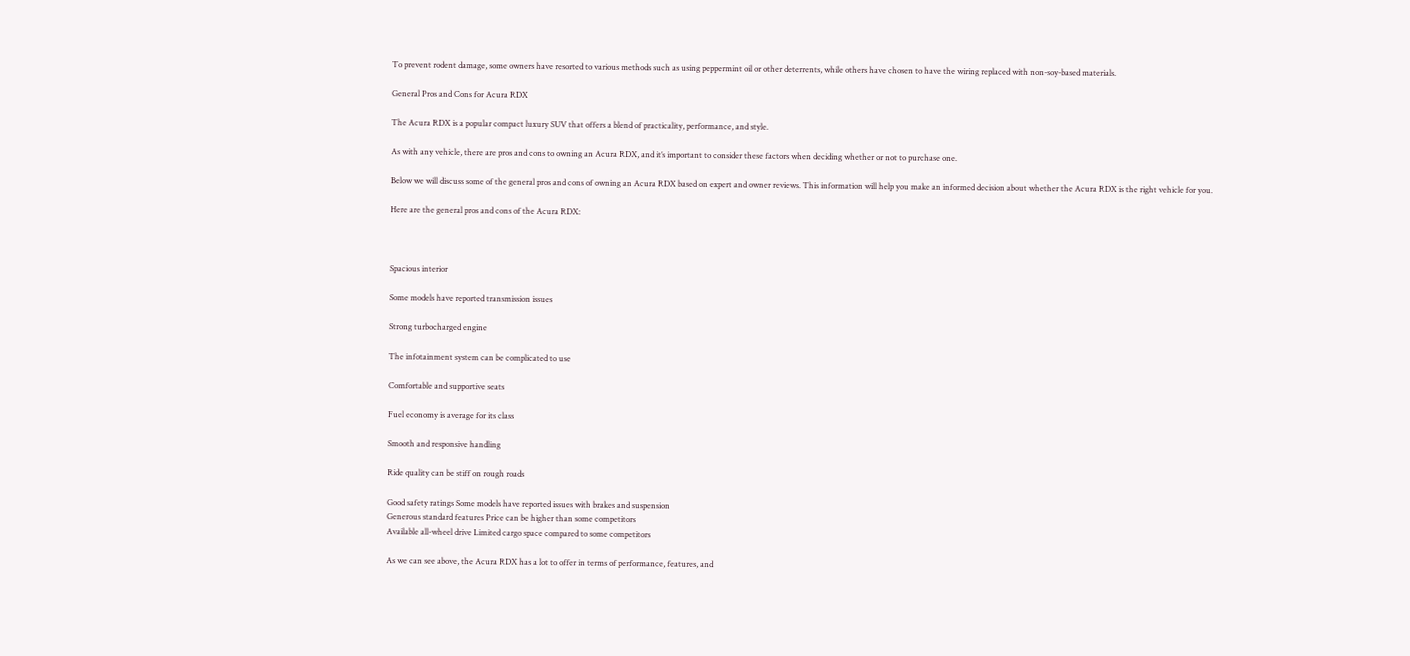To prevent rodent damage, some owners have resorted to various methods such as using peppermint oil or other deterrents, while others have chosen to have the wiring replaced with non-soy-based materials.

General Pros and Cons for Acura RDX

The Acura RDX is a popular compact luxury SUV that offers a blend of practicality, performance, and style.

As with any vehicle, there are pros and cons to owning an Acura RDX, and it’s important to consider these factors when deciding whether or not to purchase one.

Below we will discuss some of the general pros and cons of owning an Acura RDX based on expert and owner reviews. This information will help you make an informed decision about whether the Acura RDX is the right vehicle for you.

Here are the general pros and cons of the Acura RDX:



Spacious interior

Some models have reported transmission issues

Strong turbocharged engine

The infotainment system can be complicated to use

Comfortable and supportive seats

Fuel economy is average for its class

Smooth and responsive handling

Ride quality can be stiff on rough roads

Good safety ratings Some models have reported issues with brakes and suspension
Generous standard features Price can be higher than some competitors
Available all-wheel drive Limited cargo space compared to some competitors

As we can see above, the Acura RDX has a lot to offer in terms of performance, features, and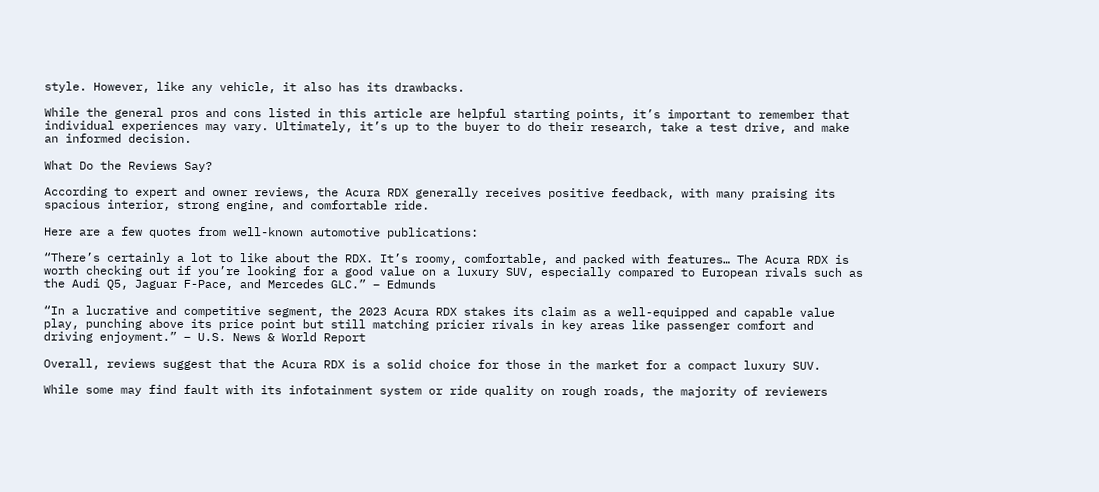style. However, like any vehicle, it also has its drawbacks.

While the general pros and cons listed in this article are helpful starting points, it’s important to remember that individual experiences may vary. Ultimately, it’s up to the buyer to do their research, take a test drive, and make an informed decision.

What Do the Reviews Say?

According to expert and owner reviews, the Acura RDX generally receives positive feedback, with many praising its spacious interior, strong engine, and comfortable ride.

Here are a few quotes from well-known automotive publications:

“There’s certainly a lot to like about the RDX. It’s roomy, comfortable, and packed with features… The Acura RDX is worth checking out if you’re looking for a good value on a luxury SUV, especially compared to European rivals such as the Audi Q5, Jaguar F-Pace, and Mercedes GLC.” – Edmunds

“In a lucrative and competitive segment, the 2023 Acura RDX stakes its claim as a well-equipped and capable value play, punching above its price point but still matching pricier rivals in key areas like passenger comfort and driving enjoyment.” – U.S. News & World Report

Overall, reviews suggest that the Acura RDX is a solid choice for those in the market for a compact luxury SUV.

While some may find fault with its infotainment system or ride quality on rough roads, the majority of reviewers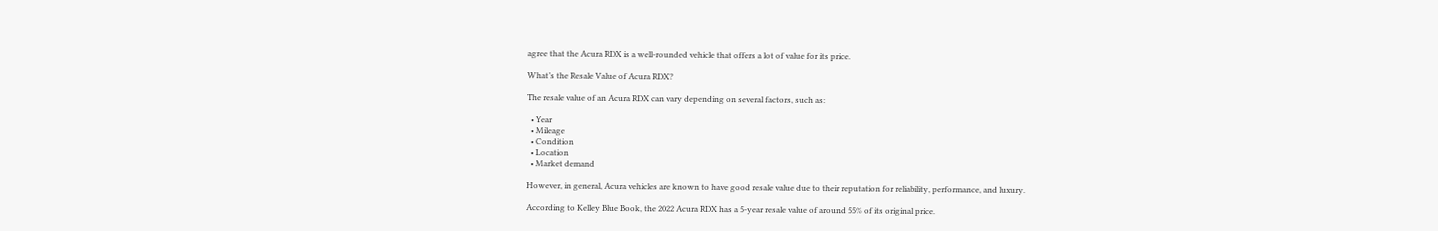agree that the Acura RDX is a well-rounded vehicle that offers a lot of value for its price.

What’s the Resale Value of Acura RDX?

The resale value of an Acura RDX can vary depending on several factors, such as:

  • Year
  • Mileage
  • Condition
  • Location
  • Market demand

However, in general, Acura vehicles are known to have good resale value due to their reputation for reliability, performance, and luxury.

According to Kelley Blue Book, the 2022 Acura RDX has a 5-year resale value of around 55% of its original price.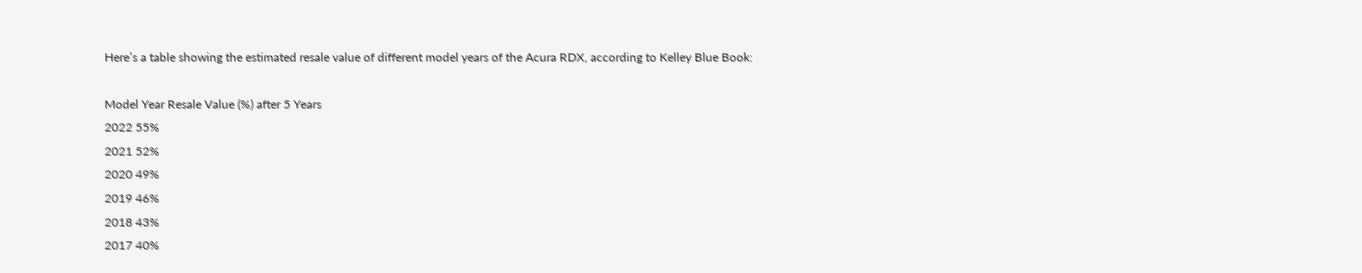Here’s a table showing the estimated resale value of different model years of the Acura RDX, according to Kelley Blue Book:

Model Year Resale Value (%) after 5 Years
2022 55%
2021 52%
2020 49%
2019 46%
2018 43%
2017 40%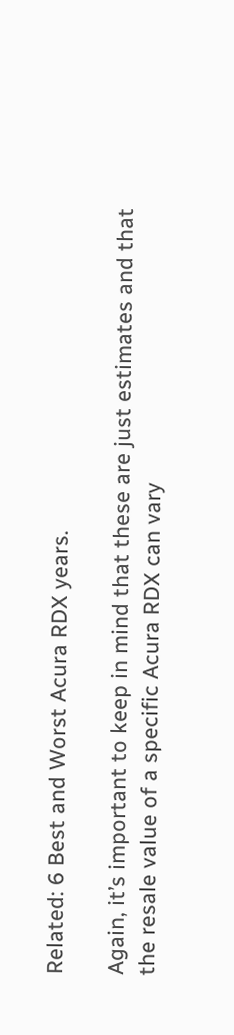Related: 6 Best and Worst Acura RDX years.

Again, it’s important to keep in mind that these are just estimates and that the resale value of a specific Acura RDX can vary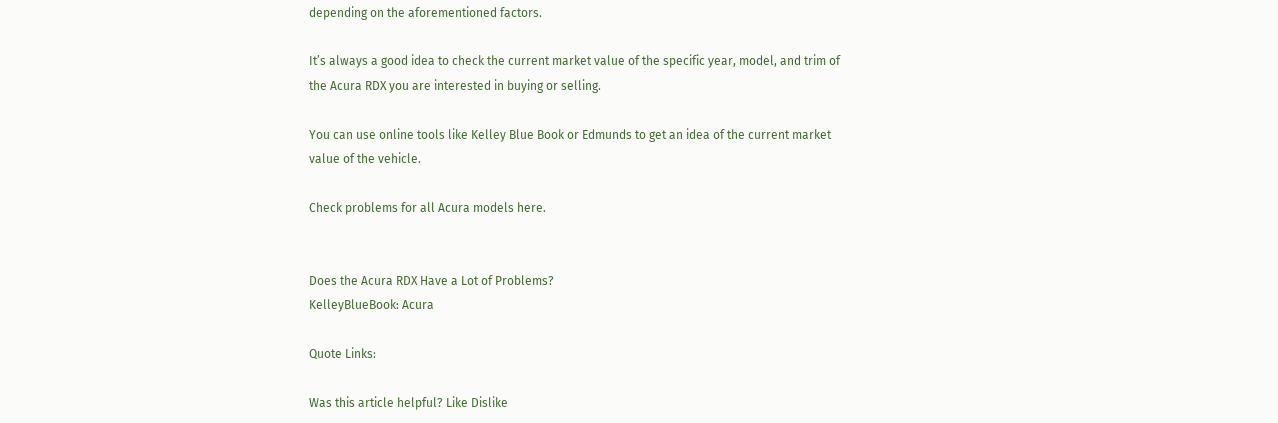depending on the aforementioned factors.

It’s always a good idea to check the current market value of the specific year, model, and trim of the Acura RDX you are interested in buying or selling.

You can use online tools like Kelley Blue Book or Edmunds to get an idea of the current market value of the vehicle.

Check problems for all Acura models here.


Does the Acura RDX Have a Lot of Problems?
KelleyBlueBook: Acura

Quote Links:

Was this article helpful? Like Dislike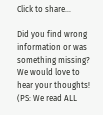Click to share...

Did you find wrong information or was something missing?
We would love to hear your thoughts! (PS: We read ALL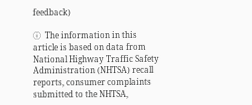feedback)

ⓘ  The information in this article is based on data from National Highway Traffic Safety Administration (NHTSA) recall reports, consumer complaints submitted to the NHTSA,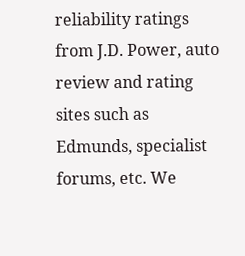reliability ratings from J.D. Power, auto review and rating sites such as Edmunds, specialist forums, etc. We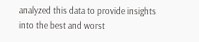analyzed this data to provide insights into the best and worst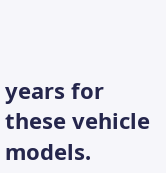years for these vehicle models.